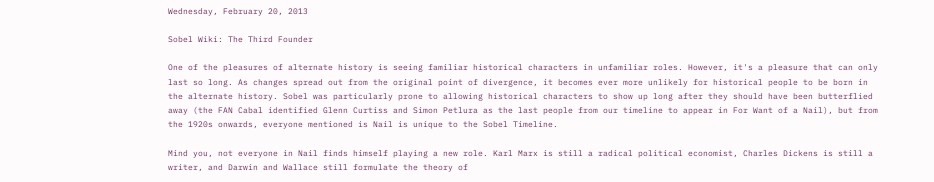Wednesday, February 20, 2013

Sobel Wiki: The Third Founder

One of the pleasures of alternate history is seeing familiar historical characters in unfamiliar roles. However, it's a pleasure that can only last so long. As changes spread out from the original point of divergence, it becomes ever more unlikely for historical people to be born in the alternate history. Sobel was particularly prone to allowing historical characters to show up long after they should have been butterflied away (the FAN Cabal identified Glenn Curtiss and Simon Petlura as the last people from our timeline to appear in For Want of a Nail), but from the 1920s onwards, everyone mentioned is Nail is unique to the Sobel Timeline.

Mind you, not everyone in Nail finds himself playing a new role. Karl Marx is still a radical political economist, Charles Dickens is still a writer, and Darwin and Wallace still formulate the theory of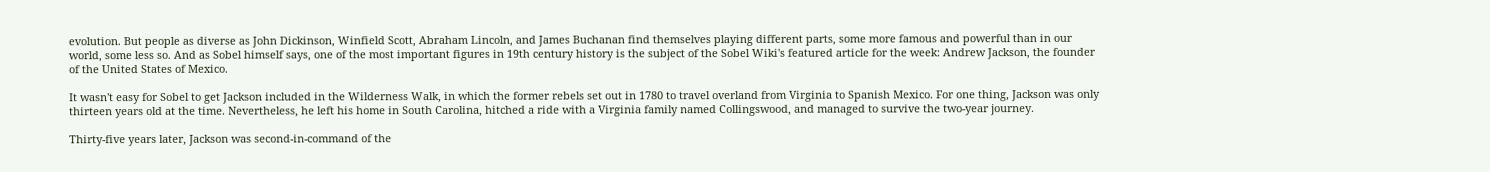evolution. But people as diverse as John Dickinson, Winfield Scott, Abraham Lincoln, and James Buchanan find themselves playing different parts, some more famous and powerful than in our world, some less so. And as Sobel himself says, one of the most important figures in 19th century history is the subject of the Sobel Wiki's featured article for the week: Andrew Jackson, the founder of the United States of Mexico.

It wasn't easy for Sobel to get Jackson included in the Wilderness Walk, in which the former rebels set out in 1780 to travel overland from Virginia to Spanish Mexico. For one thing, Jackson was only thirteen years old at the time. Nevertheless, he left his home in South Carolina, hitched a ride with a Virginia family named Collingswood, and managed to survive the two-year journey.

Thirty-five years later, Jackson was second-in-command of the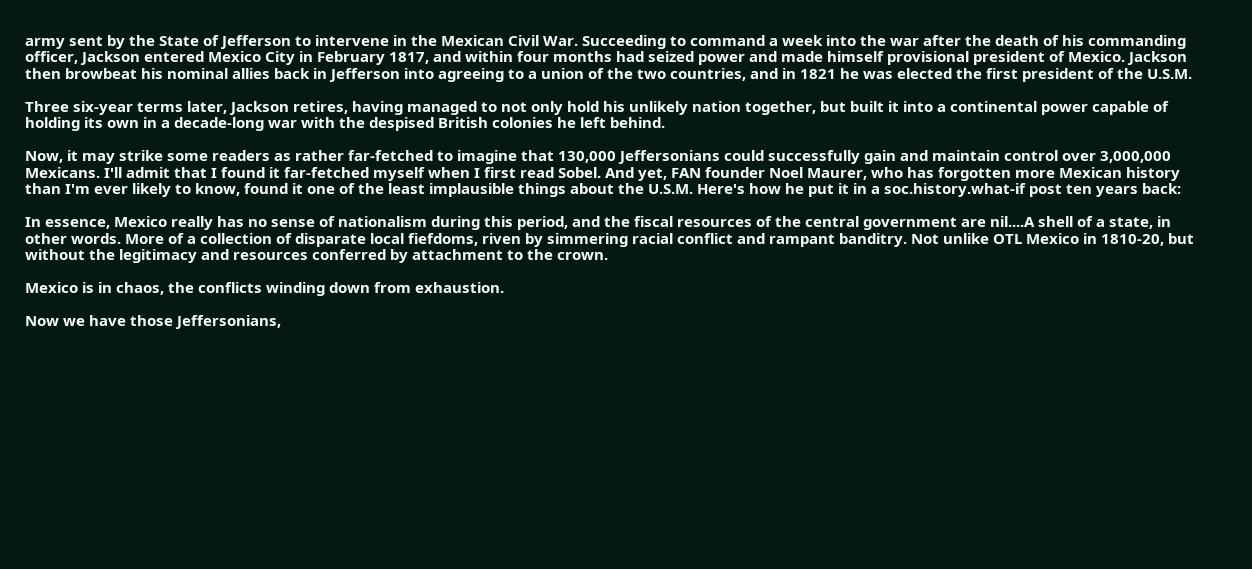army sent by the State of Jefferson to intervene in the Mexican Civil War. Succeeding to command a week into the war after the death of his commanding officer, Jackson entered Mexico City in February 1817, and within four months had seized power and made himself provisional president of Mexico. Jackson then browbeat his nominal allies back in Jefferson into agreeing to a union of the two countries, and in 1821 he was elected the first president of the U.S.M.

Three six-year terms later, Jackson retires, having managed to not only hold his unlikely nation together, but built it into a continental power capable of holding its own in a decade-long war with the despised British colonies he left behind.

Now, it may strike some readers as rather far-fetched to imagine that 130,000 Jeffersonians could successfully gain and maintain control over 3,000,000 Mexicans. I'll admit that I found it far-fetched myself when I first read Sobel. And yet, FAN founder Noel Maurer, who has forgotten more Mexican history than I'm ever likely to know, found it one of the least implausible things about the U.S.M. Here's how he put it in a soc.history.what-if post ten years back:

In essence, Mexico really has no sense of nationalism during this period, and the fiscal resources of the central government are nil....A shell of a state, in other words. More of a collection of disparate local fiefdoms, riven by simmering racial conflict and rampant banditry. Not unlike OTL Mexico in 1810-20, but without the legitimacy and resources conferred by attachment to the crown.

Mexico is in chaos, the conflicts winding down from exhaustion.

Now we have those Jeffersonians,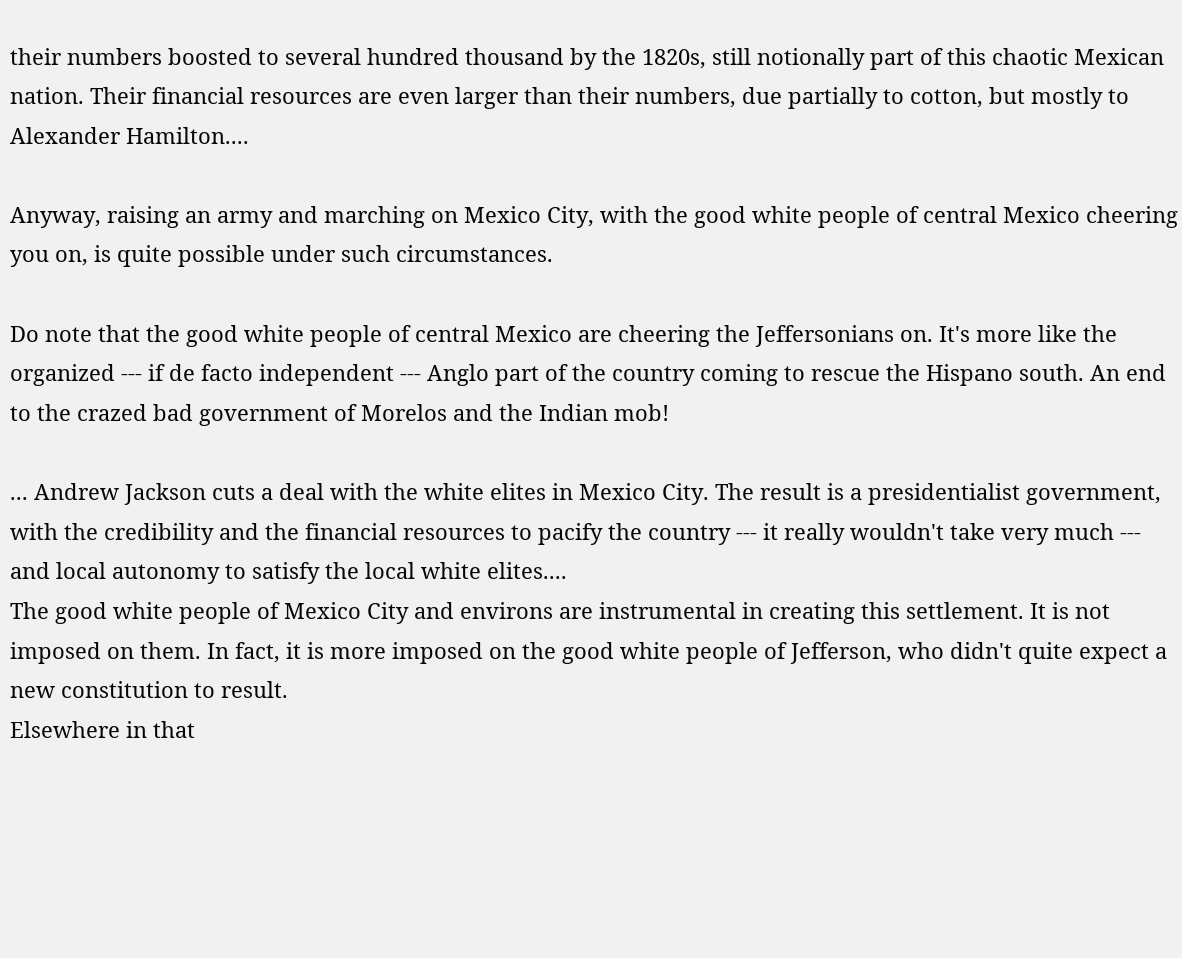their numbers boosted to several hundred thousand by the 1820s, still notionally part of this chaotic Mexican nation. Their financial resources are even larger than their numbers, due partially to cotton, but mostly to Alexander Hamilton....

Anyway, raising an army and marching on Mexico City, with the good white people of central Mexico cheering you on, is quite possible under such circumstances.

Do note that the good white people of central Mexico are cheering the Jeffersonians on. It's more like the organized --- if de facto independent --- Anglo part of the country coming to rescue the Hispano south. An end to the crazed bad government of Morelos and the Indian mob!

... Andrew Jackson cuts a deal with the white elites in Mexico City. The result is a presidentialist government, with the credibility and the financial resources to pacify the country --- it really wouldn't take very much --- and local autonomy to satisfy the local white elites....
The good white people of Mexico City and environs are instrumental in creating this settlement. It is not imposed on them. In fact, it is more imposed on the good white people of Jefferson, who didn't quite expect a new constitution to result.
Elsewhere in that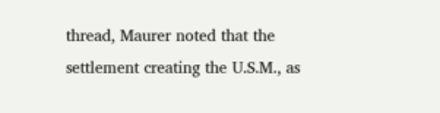thread, Maurer noted that the settlement creating the U.S.M., as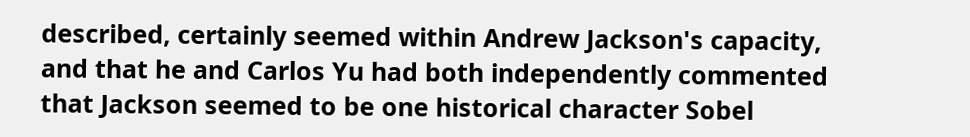described, certainly seemed within Andrew Jackson's capacity, and that he and Carlos Yu had both independently commented that Jackson seemed to be one historical character Sobel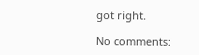got right.

No comments: